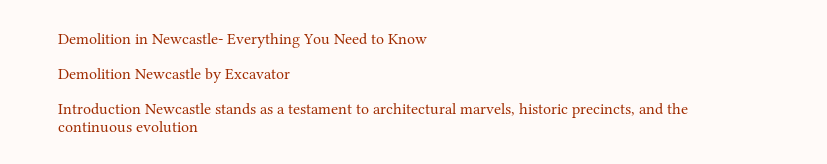Demolition in Newcastle- Everything You Need to Know

Demolition Newcastle by Excavator

Introduction Newcastle stands as a testament to architectural marvels, historic precincts, and the continuous evolution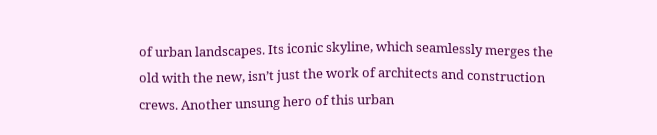of urban landscapes. Its iconic skyline, which seamlessly merges the old with the new, isn’t just the work of architects and construction crews. Another unsung hero of this urban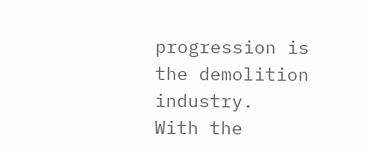progression is the demolition industry.  With the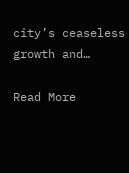city’s ceaseless growth and…

Read More